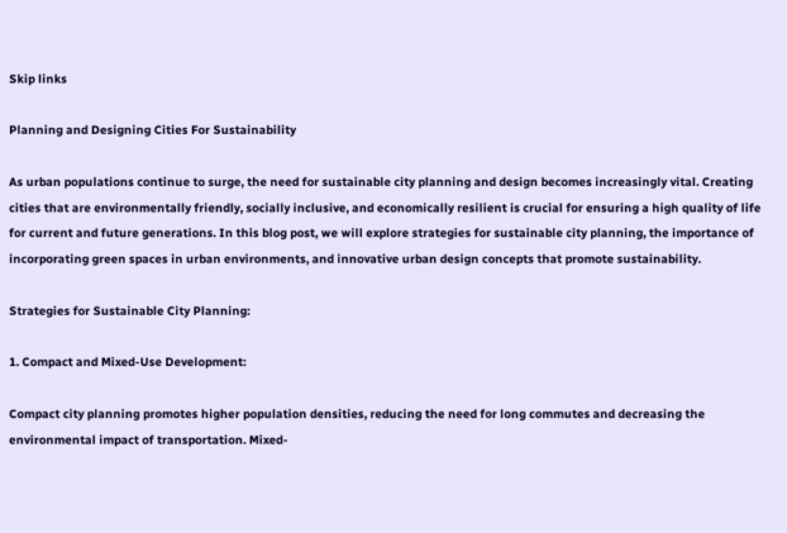Skip links

Planning and Designing Cities For Sustainability

As urban populations continue to surge, the need for sustainable city planning and design becomes increasingly vital. Creating cities that are environmentally friendly, socially inclusive, and economically resilient is crucial for ensuring a high quality of life for current and future generations. In this blog post, we will explore strategies for sustainable city planning, the importance of incorporating green spaces in urban environments, and innovative urban design concepts that promote sustainability.

Strategies for Sustainable City Planning:

1. Compact and Mixed-Use Development:

Compact city planning promotes higher population densities, reducing the need for long commutes and decreasing the environmental impact of transportation. Mixed-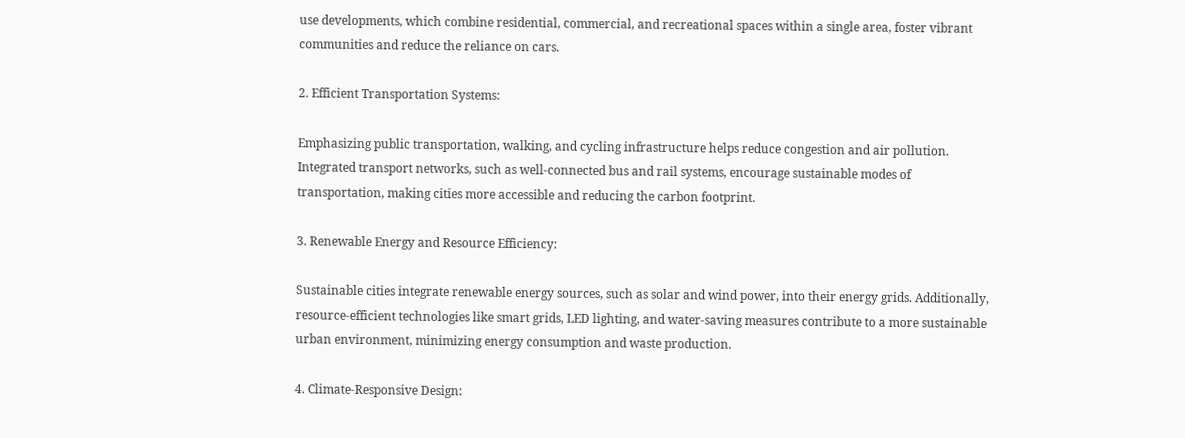use developments, which combine residential, commercial, and recreational spaces within a single area, foster vibrant communities and reduce the reliance on cars.

2. Efficient Transportation Systems:

Emphasizing public transportation, walking, and cycling infrastructure helps reduce congestion and air pollution. Integrated transport networks, such as well-connected bus and rail systems, encourage sustainable modes of transportation, making cities more accessible and reducing the carbon footprint.

3. Renewable Energy and Resource Efficiency:

Sustainable cities integrate renewable energy sources, such as solar and wind power, into their energy grids. Additionally, resource-efficient technologies like smart grids, LED lighting, and water-saving measures contribute to a more sustainable urban environment, minimizing energy consumption and waste production.

4. Climate-Responsive Design: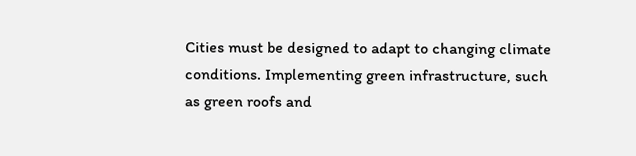Cities must be designed to adapt to changing climate conditions. Implementing green infrastructure, such as green roofs and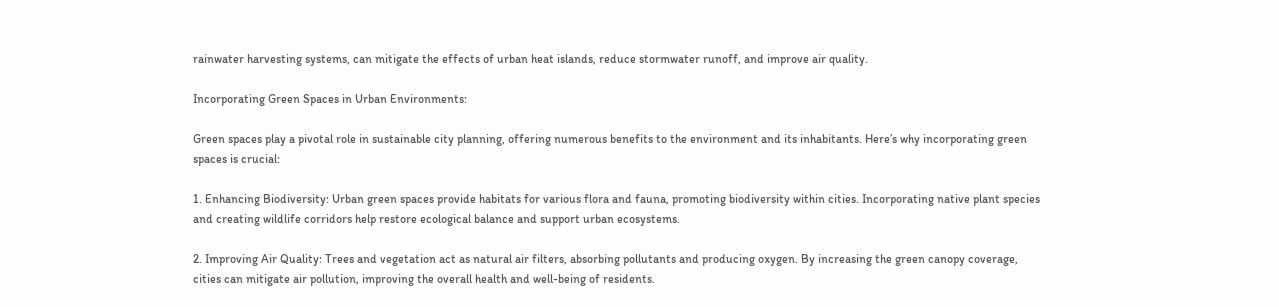rainwater harvesting systems, can mitigate the effects of urban heat islands, reduce stormwater runoff, and improve air quality.

Incorporating Green Spaces in Urban Environments:

Green spaces play a pivotal role in sustainable city planning, offering numerous benefits to the environment and its inhabitants. Here’s why incorporating green spaces is crucial:

1. Enhancing Biodiversity: Urban green spaces provide habitats for various flora and fauna, promoting biodiversity within cities. Incorporating native plant species and creating wildlife corridors help restore ecological balance and support urban ecosystems.

2. Improving Air Quality: Trees and vegetation act as natural air filters, absorbing pollutants and producing oxygen. By increasing the green canopy coverage, cities can mitigate air pollution, improving the overall health and well-being of residents.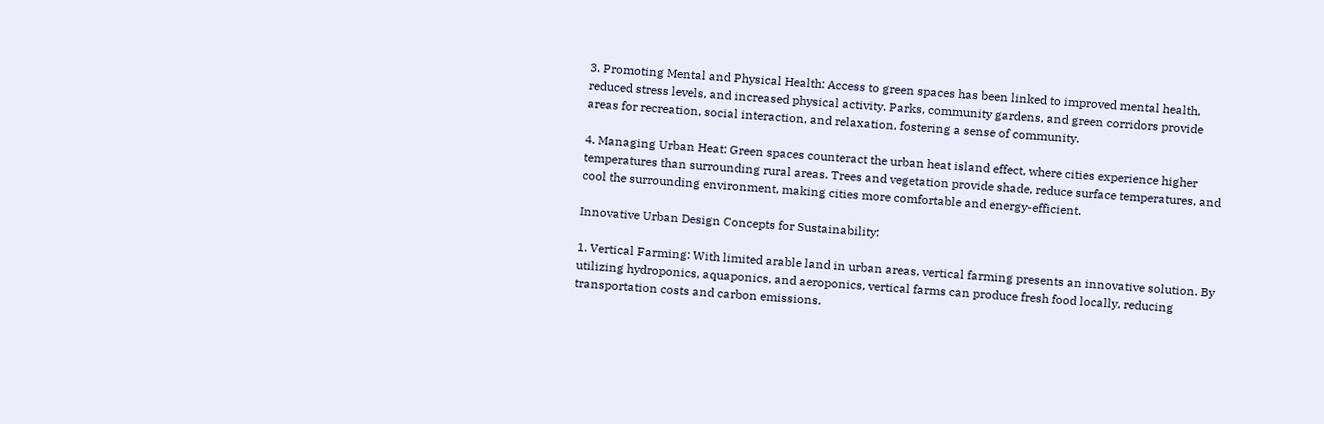3. Promoting Mental and Physical Health: Access to green spaces has been linked to improved mental health, reduced stress levels, and increased physical activity. Parks, community gardens, and green corridors provide areas for recreation, social interaction, and relaxation, fostering a sense of community.

4. Managing Urban Heat: Green spaces counteract the urban heat island effect, where cities experience higher temperatures than surrounding rural areas. Trees and vegetation provide shade, reduce surface temperatures, and cool the surrounding environment, making cities more comfortable and energy-efficient.

Innovative Urban Design Concepts for Sustainability:

1. Vertical Farming: With limited arable land in urban areas, vertical farming presents an innovative solution. By utilizing hydroponics, aquaponics, and aeroponics, vertical farms can produce fresh food locally, reducing transportation costs and carbon emissions.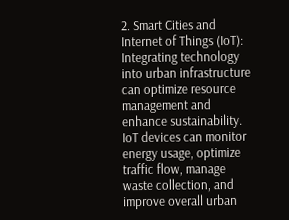2. Smart Cities and Internet of Things (IoT): Integrating technology into urban infrastructure can optimize resource management and enhance sustainability. IoT devices can monitor energy usage, optimize traffic flow, manage waste collection, and improve overall urban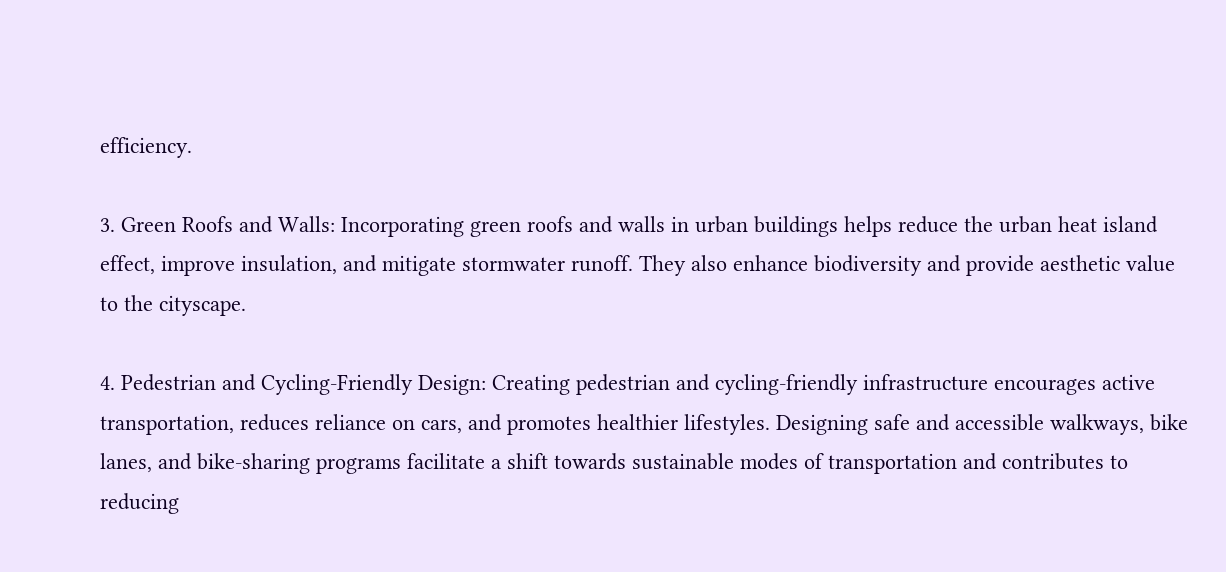efficiency.

3. Green Roofs and Walls: Incorporating green roofs and walls in urban buildings helps reduce the urban heat island effect, improve insulation, and mitigate stormwater runoff. They also enhance biodiversity and provide aesthetic value to the cityscape.

4. Pedestrian and Cycling-Friendly Design: Creating pedestrian and cycling-friendly infrastructure encourages active transportation, reduces reliance on cars, and promotes healthier lifestyles. Designing safe and accessible walkways, bike lanes, and bike-sharing programs facilitate a shift towards sustainable modes of transportation and contributes to reducing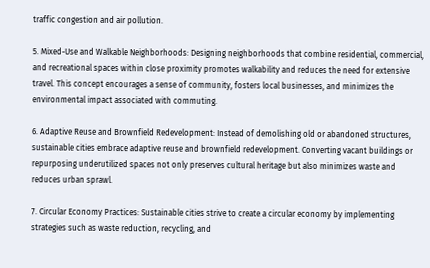traffic congestion and air pollution.

5. Mixed-Use and Walkable Neighborhoods: Designing neighborhoods that combine residential, commercial, and recreational spaces within close proximity promotes walkability and reduces the need for extensive travel. This concept encourages a sense of community, fosters local businesses, and minimizes the environmental impact associated with commuting.

6. Adaptive Reuse and Brownfield Redevelopment: Instead of demolishing old or abandoned structures, sustainable cities embrace adaptive reuse and brownfield redevelopment. Converting vacant buildings or repurposing underutilized spaces not only preserves cultural heritage but also minimizes waste and reduces urban sprawl.

7. Circular Economy Practices: Sustainable cities strive to create a circular economy by implementing strategies such as waste reduction, recycling, and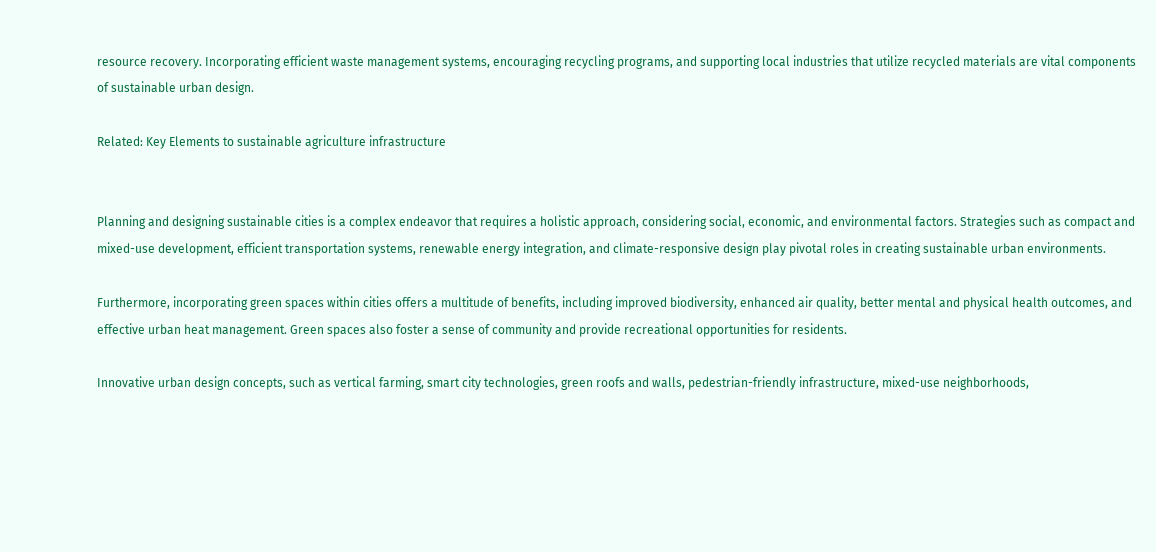resource recovery. Incorporating efficient waste management systems, encouraging recycling programs, and supporting local industries that utilize recycled materials are vital components of sustainable urban design.

Related: Key Elements to sustainable agriculture infrastructure


Planning and designing sustainable cities is a complex endeavor that requires a holistic approach, considering social, economic, and environmental factors. Strategies such as compact and mixed-use development, efficient transportation systems, renewable energy integration, and climate-responsive design play pivotal roles in creating sustainable urban environments.

Furthermore, incorporating green spaces within cities offers a multitude of benefits, including improved biodiversity, enhanced air quality, better mental and physical health outcomes, and effective urban heat management. Green spaces also foster a sense of community and provide recreational opportunities for residents.

Innovative urban design concepts, such as vertical farming, smart city technologies, green roofs and walls, pedestrian-friendly infrastructure, mixed-use neighborhoods,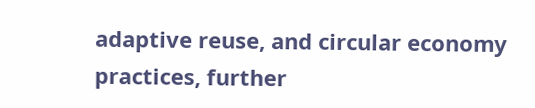adaptive reuse, and circular economy practices, further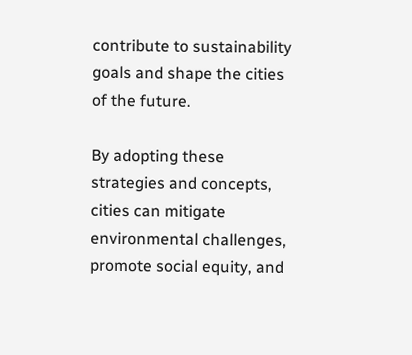contribute to sustainability goals and shape the cities of the future.

By adopting these strategies and concepts, cities can mitigate environmental challenges, promote social equity, and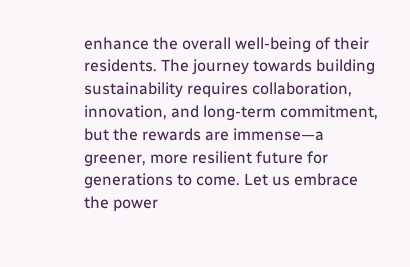enhance the overall well-being of their residents. The journey towards building sustainability requires collaboration, innovation, and long-term commitment, but the rewards are immense—a greener, more resilient future for generations to come. Let us embrace the power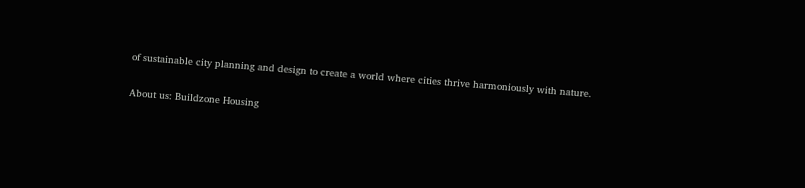of sustainable city planning and design to create a world where cities thrive harmoniously with nature.

About us: Buildzone Housing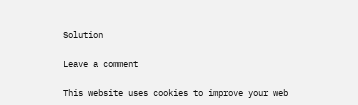Solution

Leave a comment

This website uses cookies to improve your web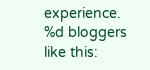experience.
%d bloggers like this: